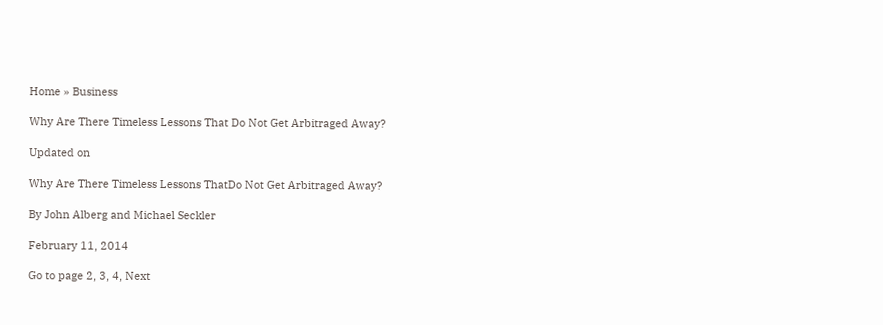Home » Business

Why Are There Timeless Lessons That Do Not Get Arbitraged Away?

Updated on

Why Are There Timeless Lessons ThatDo Not Get Arbitraged Away?

By John Alberg and Michael Seckler

February 11, 2014

Go to page 2, 3, 4, Next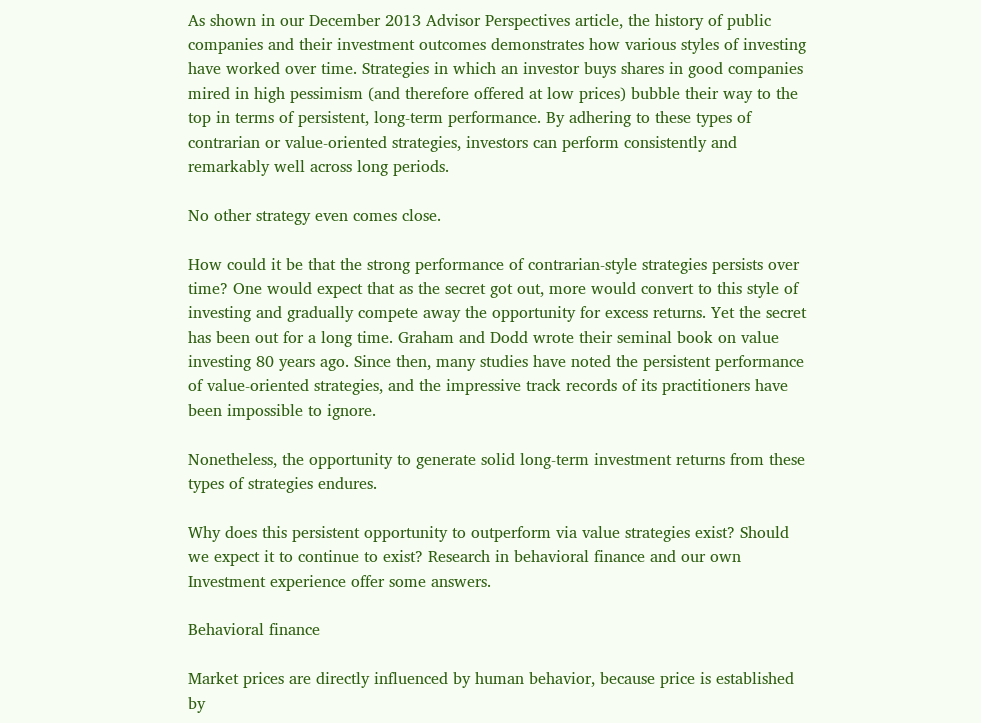As shown in our December 2013 Advisor Perspectives article, the history of public companies and their investment outcomes demonstrates how various styles of investing have worked over time. Strategies in which an investor buys shares in good companies mired in high pessimism (and therefore offered at low prices) bubble their way to the top in terms of persistent, long-term performance. By adhering to these types of contrarian or value-oriented strategies, investors can perform consistently and remarkably well across long periods.

No other strategy even comes close.

How could it be that the strong performance of contrarian-style strategies persists over time? One would expect that as the secret got out, more would convert to this style of investing and gradually compete away the opportunity for excess returns. Yet the secret has been out for a long time. Graham and Dodd wrote their seminal book on value investing 80 years ago. Since then, many studies have noted the persistent performance of value-oriented strategies, and the impressive track records of its practitioners have been impossible to ignore.

Nonetheless, the opportunity to generate solid long-term investment returns from these types of strategies endures.

Why does this persistent opportunity to outperform via value strategies exist? Should we expect it to continue to exist? Research in behavioral finance and our own Investment experience offer some answers.

Behavioral finance

Market prices are directly influenced by human behavior, because price is established by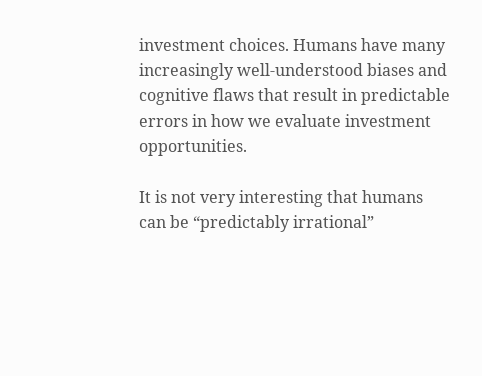investment choices. Humans have many increasingly well-understood biases and cognitive flaws that result in predictable errors in how we evaluate investment opportunities.

It is not very interesting that humans can be “predictably irrational”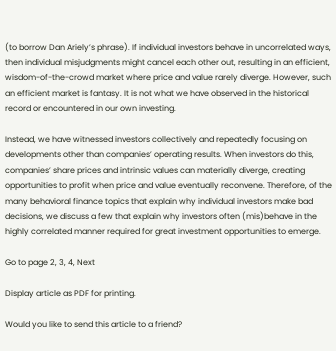(to borrow Dan Ariely’s phrase). If individual investors behave in uncorrelated ways, then individual misjudgments might cancel each other out, resulting in an efficient, wisdom-of-the-crowd market where price and value rarely diverge. However, such an efficient market is fantasy. It is not what we have observed in the historical record or encountered in our own investing.

Instead, we have witnessed investors collectively and repeatedly focusing on developments other than companies’ operating results. When investors do this, companies’ share prices and intrinsic values can materially diverge, creating opportunities to profit when price and value eventually reconvene. Therefore, of the many behavioral finance topics that explain why individual investors make bad decisions, we discuss a few that explain why investors often (mis)behave in the highly correlated manner required for great investment opportunities to emerge.

Go to page 2, 3, 4, Next

Display article as PDF for printing.

Would you like to send this article to a friend?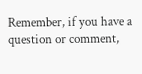Remember, if you have a question or comment,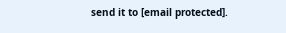send it to [email protected].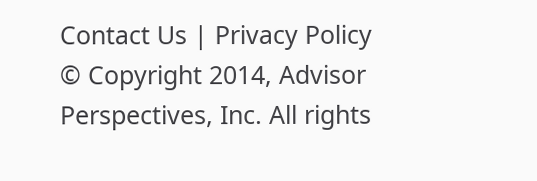Contact Us | Privacy Policy
© Copyright 2014, Advisor Perspectives, Inc. All rights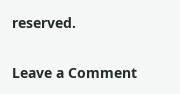reserved.

Leave a Comment